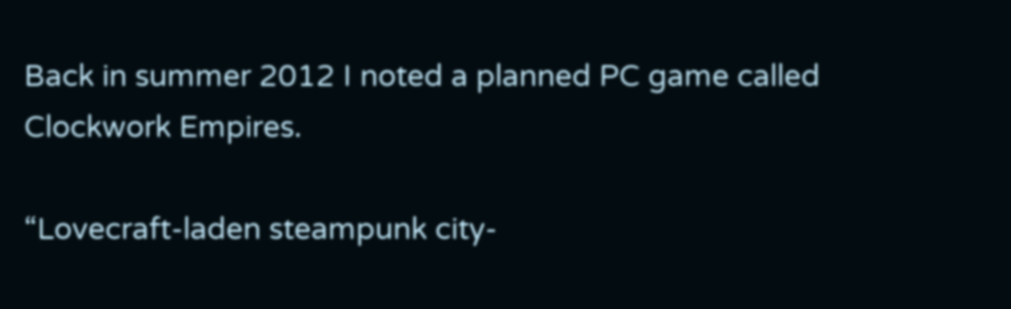Back in summer 2012 I noted a planned PC game called Clockwork Empires.

“Lovecraft-laden steampunk city-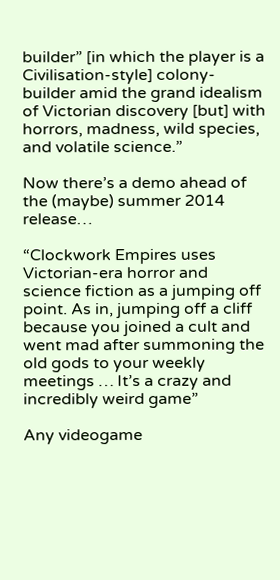builder” [in which the player is a Civilisation-style] colony-builder amid the grand idealism of Victorian discovery [but] with horrors, madness, wild species, and volatile science.”

Now there’s a demo ahead of the (maybe) summer 2014 release…

“Clockwork Empires uses Victorian-era horror and science fiction as a jumping off point. As in, jumping off a cliff because you joined a cult and went mad after summoning the old gods to your weekly meetings … It’s a crazy and incredibly weird game”

Any videogame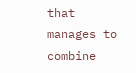that manages to combine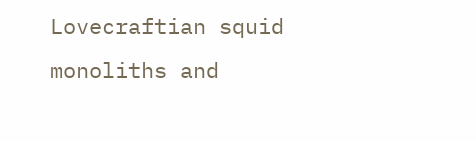Lovecraftian squid monoliths and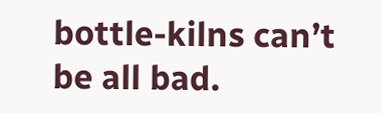bottle-kilns can’t be all bad.